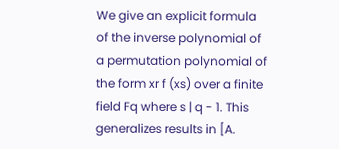We give an explicit formula of the inverse polynomial of a permutation polynomial of the form xr f (xs) over a finite field Fq where s | q - 1. This generalizes results in [A.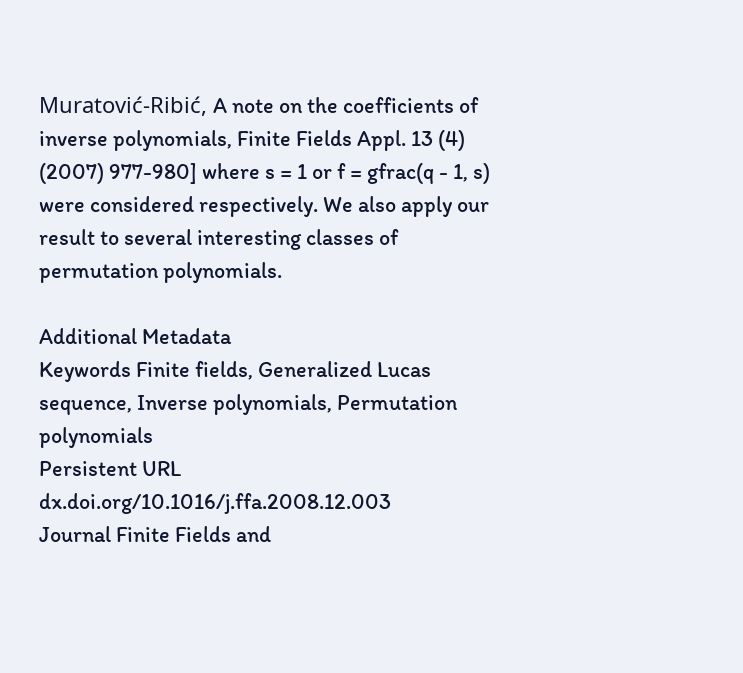Muratović-Ribić, A note on the coefficients of inverse polynomials, Finite Fields Appl. 13 (4) (2007) 977-980] where s = 1 or f = gfrac(q - 1, s) were considered respectively. We also apply our result to several interesting classes of permutation polynomials.

Additional Metadata
Keywords Finite fields, Generalized Lucas sequence, Inverse polynomials, Permutation polynomials
Persistent URL dx.doi.org/10.1016/j.ffa.2008.12.003
Journal Finite Fields and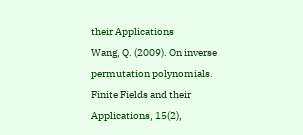their Applications
Wang, Q. (2009). On inverse permutation polynomials. Finite Fields and their Applications, 15(2),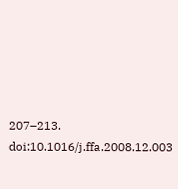207–213. doi:10.1016/j.ffa.2008.12.003